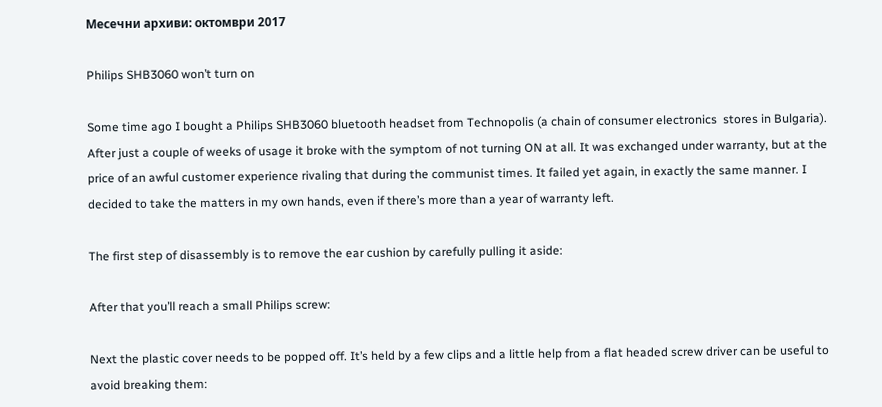Месечни архиви: октомври 2017

Philips SHB3060 won’t turn on

Some time ago I bought a Philips SHB3060 bluetooth headset from Technopolis (a chain of consumer electronics  stores in Bulgaria). After just a couple of weeks of usage it broke with the symptom of not turning ON at all. It was exchanged under warranty, but at the price of an awful customer experience rivaling that during the communist times. It failed yet again, in exactly the same manner. I decided to take the matters in my own hands, even if there’s more than a year of warranty left.

The first step of disassembly is to remove the ear cushion by carefully pulling it aside:

After that you’ll reach a small Philips screw:

Next the plastic cover needs to be popped off. It’s held by a few clips and a little help from a flat headed screw driver can be useful to avoid breaking them: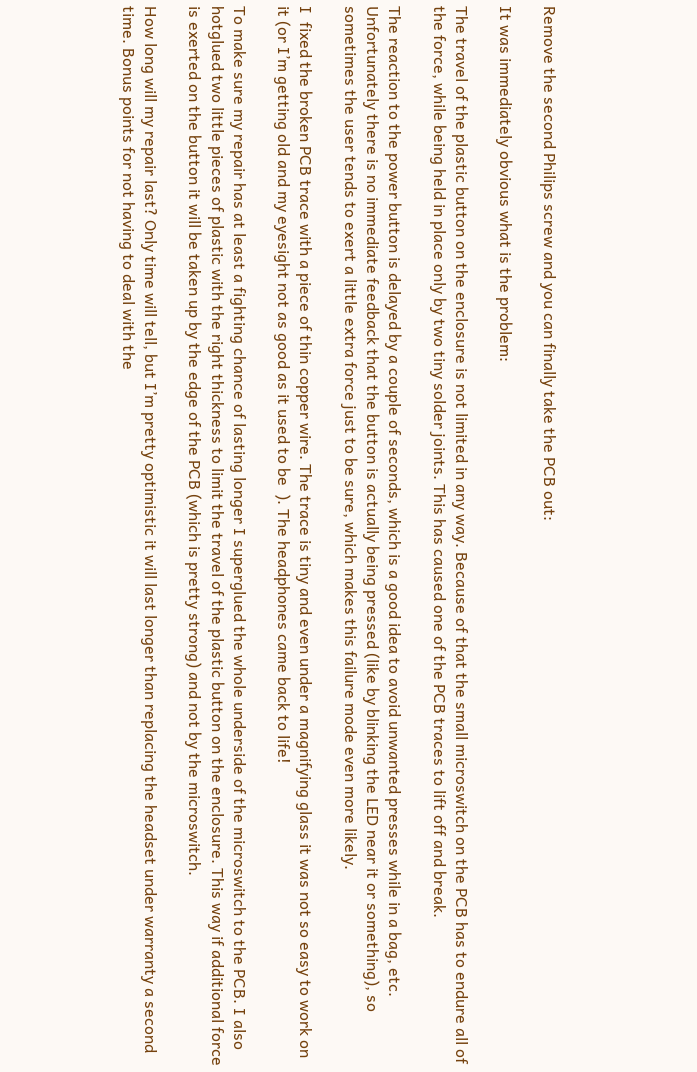Remove the second Philips screw and you can finally take the PCB out:

It was immediately obvious what is the problem:

The travel of the plastic button on the enclosure is not limited in any way. Because of that the small microswitch on the PCB has to endure all of the force, while being held in place only by two tiny solder joints. This has caused one of the PCB traces to lift off and break.

The reaction to the power button is delayed by a couple of seconds, which is a good idea to avoid unwanted presses while in a bag, etc. Unfortunately there is no immediate feedback that the button is actually being pressed (like by blinking the LED near it or something), so sometimes the user tends to exert a little extra force just to be sure, which makes this failure mode even more likely.

I  fixed the broken PCB trace with a piece of thin copper wire. The trace is tiny and even under a magnifying glass it was not so easy to work on it (or I’m getting old and my eyesight not as good as it used to be  ). The headphones came back to life!

To make sure my repair has at least a fighting chance of lasting longer I superglued the whole underside of the microswitch to the PCB. I also hotglued two little pieces of plastic with the right thickness to limit the travel of the plastic button on the enclosure. This way if additional force is exerted on the button it will be taken up by the edge of the PCB (which is pretty strong) and not by the microswitch.

How long will my repair last? Only time will tell, but I’m pretty optimistic it will last longer than replacing the headset under warranty a second time. Bonus points for not having to deal with the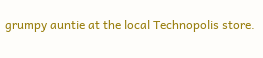grumpy auntie at the local Technopolis store.